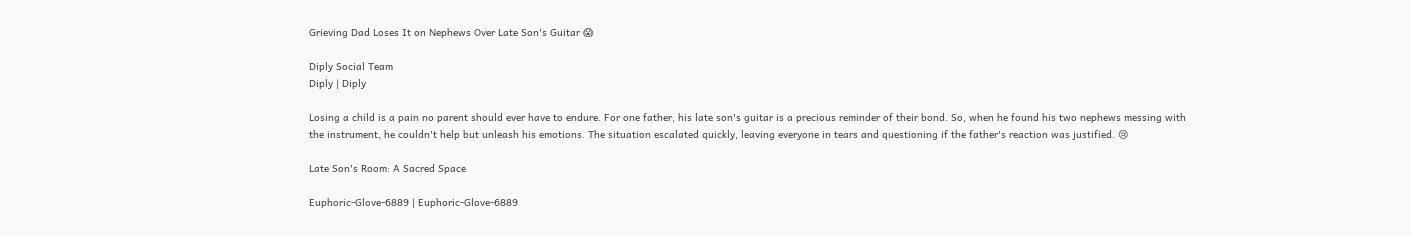Grieving Dad Loses It on Nephews Over Late Son's Guitar 😱

Diply Social Team
Diply | Diply

Losing a child is a pain no parent should ever have to endure. For one father, his late son's guitar is a precious reminder of their bond. So, when he found his two nephews messing with the instrument, he couldn't help but unleash his emotions. The situation escalated quickly, leaving everyone in tears and questioning if the father's reaction was justified. 😢

Late Son's Room: A Sacred Space

Euphoric-Glove-6889 | Euphoric-Glove-6889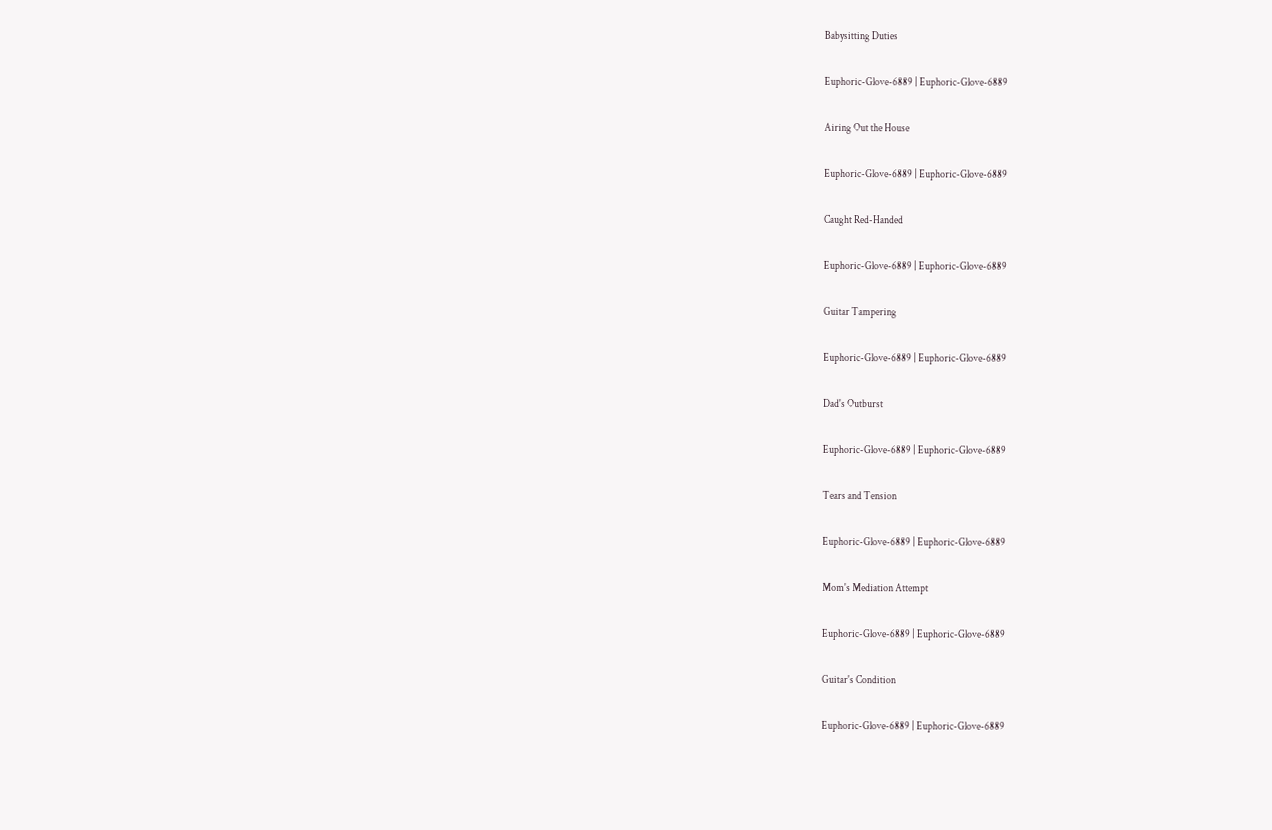Babysitting Duties

Euphoric-Glove-6889 | Euphoric-Glove-6889

Airing Out the House

Euphoric-Glove-6889 | Euphoric-Glove-6889

Caught Red-Handed

Euphoric-Glove-6889 | Euphoric-Glove-6889

Guitar Tampering

Euphoric-Glove-6889 | Euphoric-Glove-6889

Dad's Outburst

Euphoric-Glove-6889 | Euphoric-Glove-6889

Tears and Tension

Euphoric-Glove-6889 | Euphoric-Glove-6889

Mom's Mediation Attempt

Euphoric-Glove-6889 | Euphoric-Glove-6889

Guitar's Condition

Euphoric-Glove-6889 | Euphoric-Glove-6889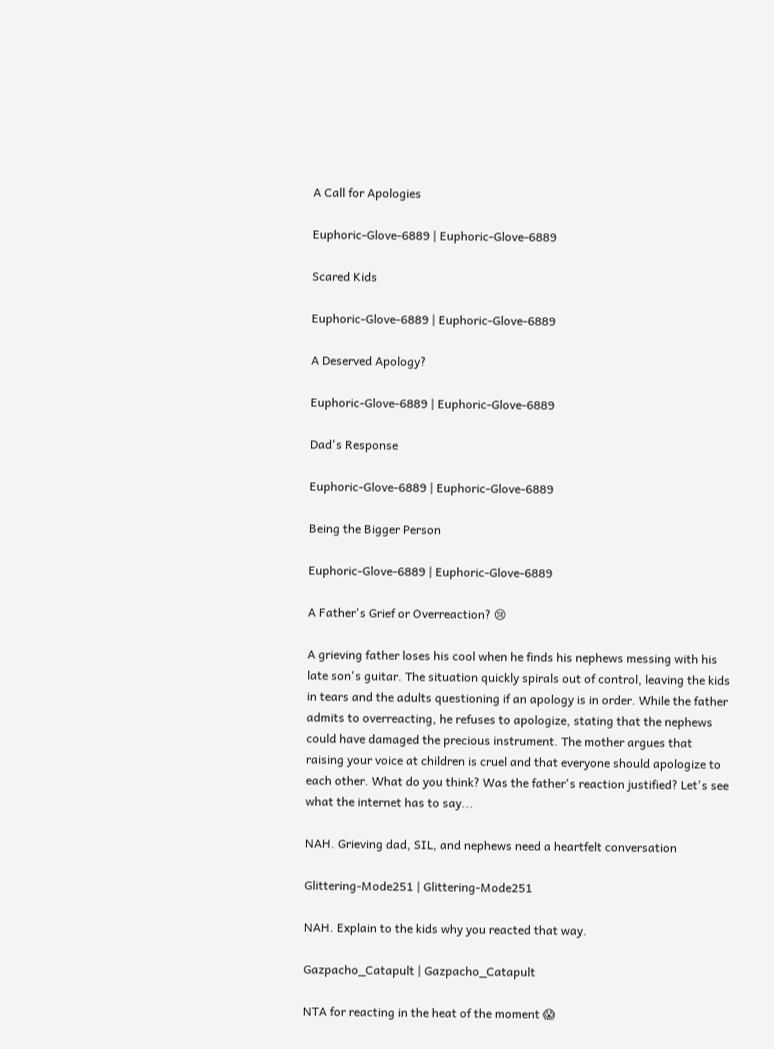A Call for Apologies

Euphoric-Glove-6889 | Euphoric-Glove-6889

Scared Kids

Euphoric-Glove-6889 | Euphoric-Glove-6889

A Deserved Apology?

Euphoric-Glove-6889 | Euphoric-Glove-6889

Dad's Response

Euphoric-Glove-6889 | Euphoric-Glove-6889

Being the Bigger Person

Euphoric-Glove-6889 | Euphoric-Glove-6889

A Father's Grief or Overreaction? 😢

A grieving father loses his cool when he finds his nephews messing with his late son's guitar. The situation quickly spirals out of control, leaving the kids in tears and the adults questioning if an apology is in order. While the father admits to overreacting, he refuses to apologize, stating that the nephews could have damaged the precious instrument. The mother argues that raising your voice at children is cruel and that everyone should apologize to each other. What do you think? Was the father's reaction justified? Let's see what the internet has to say...

NAH. Grieving dad, SIL, and nephews need a heartfelt conversation

Glittering-Mode251 | Glittering-Mode251

NAH. Explain to the kids why you reacted that way.

Gazpacho_Catapult | Gazpacho_Catapult

NTA for reacting in the heat of the moment 😱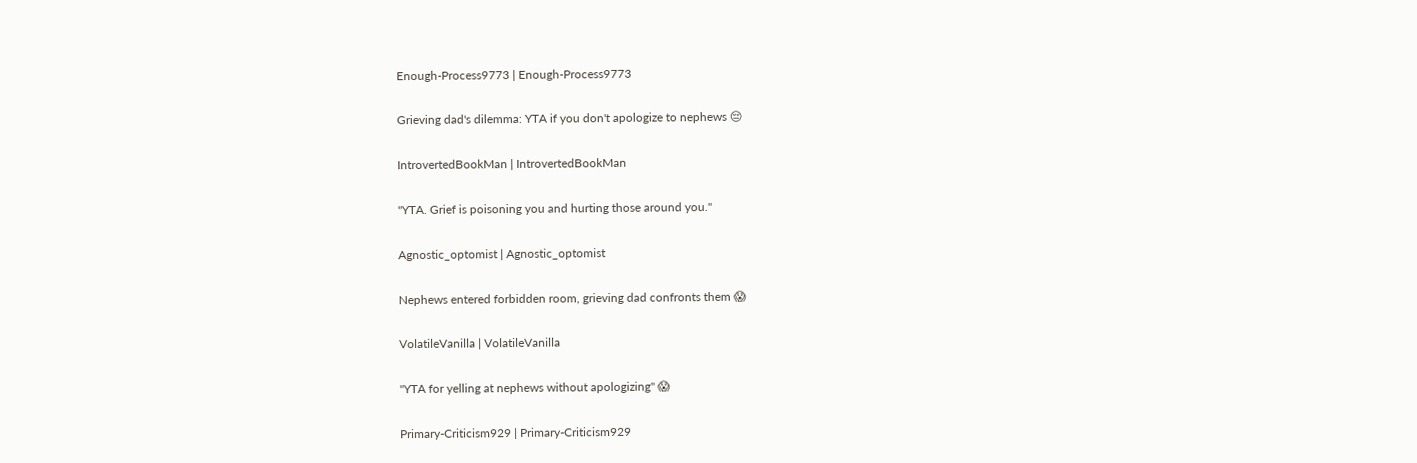Enough-Process9773 | Enough-Process9773

Grieving dad's dilemma: YTA if you don't apologize to nephews 😔

IntrovertedBookMan | IntrovertedBookMan

"YTA. Grief is poisoning you and hurting those around you."

Agnostic_optomist | Agnostic_optomist

Nephews entered forbidden room, grieving dad confronts them 😱

VolatileVanilla | VolatileVanilla

"YTA for yelling at nephews without apologizing" 😱

Primary-Criticism929 | Primary-Criticism929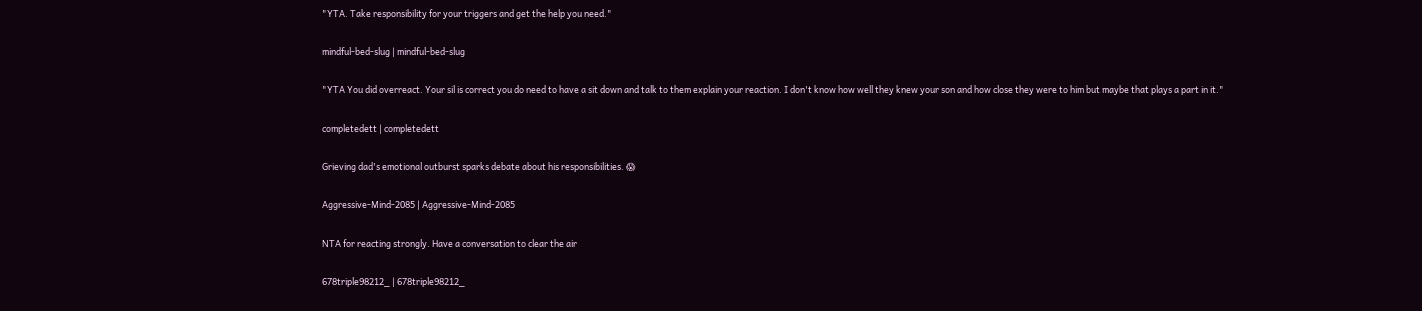"YTA. Take responsibility for your triggers and get the help you need."

mindful-bed-slug | mindful-bed-slug

"YTA You did overreact. Your sil is correct you do need to have a sit down and talk to them explain your reaction. I don't know how well they knew your son and how close they were to him but maybe that plays a part in it."

completedett | completedett

Grieving dad's emotional outburst sparks debate about his responsibilities. 😱

Aggressive-Mind-2085 | Aggressive-Mind-2085

NTA for reacting strongly. Have a conversation to clear the air

678triple98212_ | 678triple98212_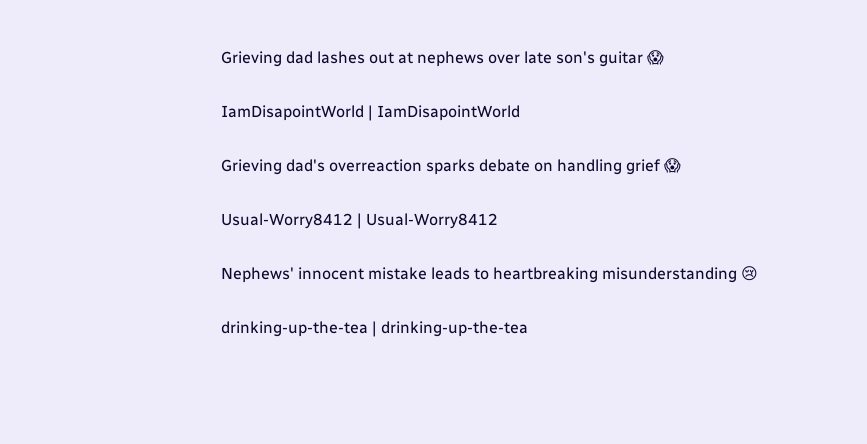Grieving dad lashes out at nephews over late son's guitar 😱

IamDisapointWorld | IamDisapointWorld

Grieving dad's overreaction sparks debate on handling grief 😱

Usual-Worry8412 | Usual-Worry8412

Nephews' innocent mistake leads to heartbreaking misunderstanding 😢

drinking-up-the-tea | drinking-up-the-tea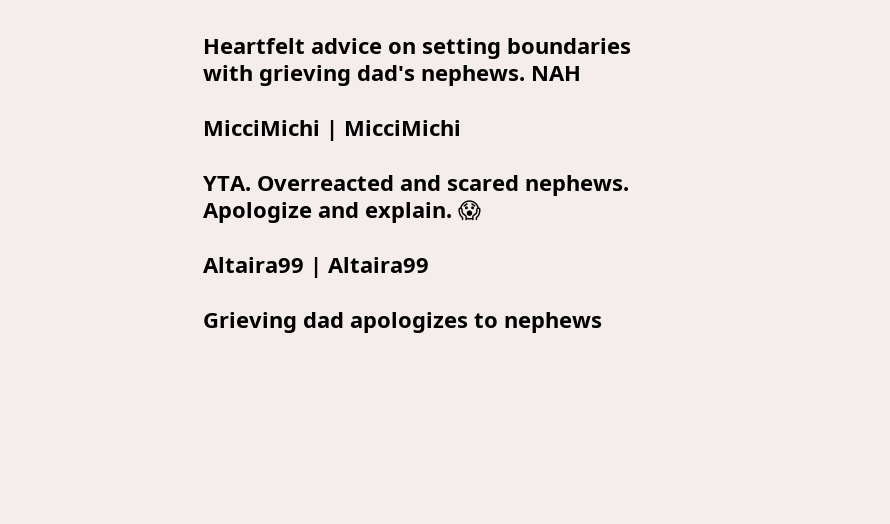Heartfelt advice on setting boundaries with grieving dad's nephews. NAH

MicciMichi | MicciMichi

YTA. Overreacted and scared nephews. Apologize and explain. 😱

Altaira99 | Altaira99

Grieving dad apologizes to nephews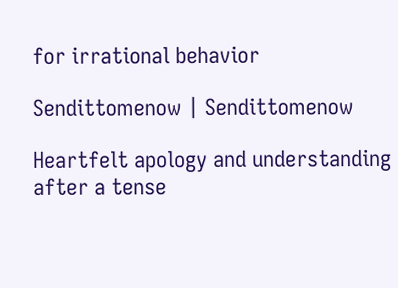for irrational behavior

Sendittomenow | Sendittomenow

Heartfelt apology and understanding after a tense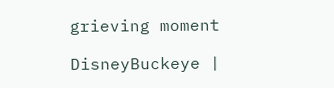grieving moment

DisneyBuckeye |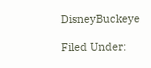DisneyBuckeye

Filed Under: